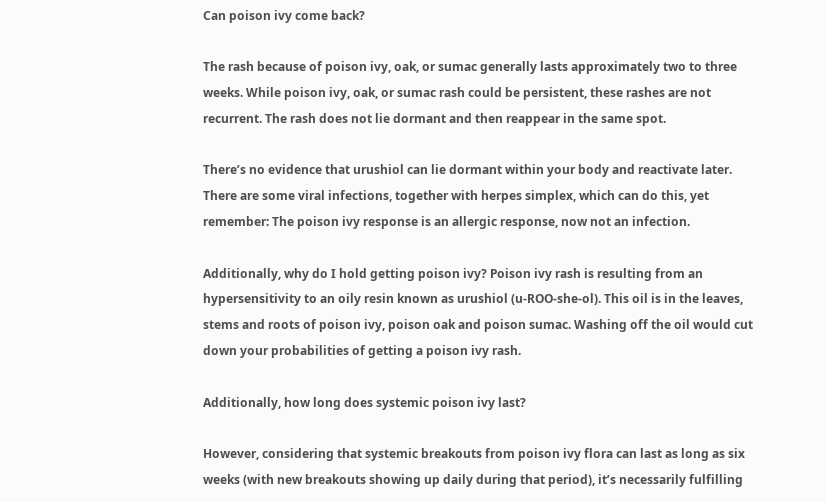Can poison ivy come back?

The rash because of poison ivy, oak, or sumac generally lasts approximately two to three weeks. While poison ivy, oak, or sumac rash could be persistent, these rashes are not recurrent. The rash does not lie dormant and then reappear in the same spot.

There’s no evidence that urushiol can lie dormant within your body and reactivate later. There are some viral infections, together with herpes simplex, which can do this, yet remember: The poison ivy response is an allergic response, now not an infection.

Additionally, why do I hold getting poison ivy? Poison ivy rash is resulting from an hypersensitivity to an oily resin known as urushiol (u-ROO-she-ol). This oil is in the leaves, stems and roots of poison ivy, poison oak and poison sumac. Washing off the oil would cut down your probabilities of getting a poison ivy rash.

Additionally, how long does systemic poison ivy last?

However, considering that systemic breakouts from poison ivy flora can last as long as six weeks (with new breakouts showing up daily during that period), it’s necessarily fulfilling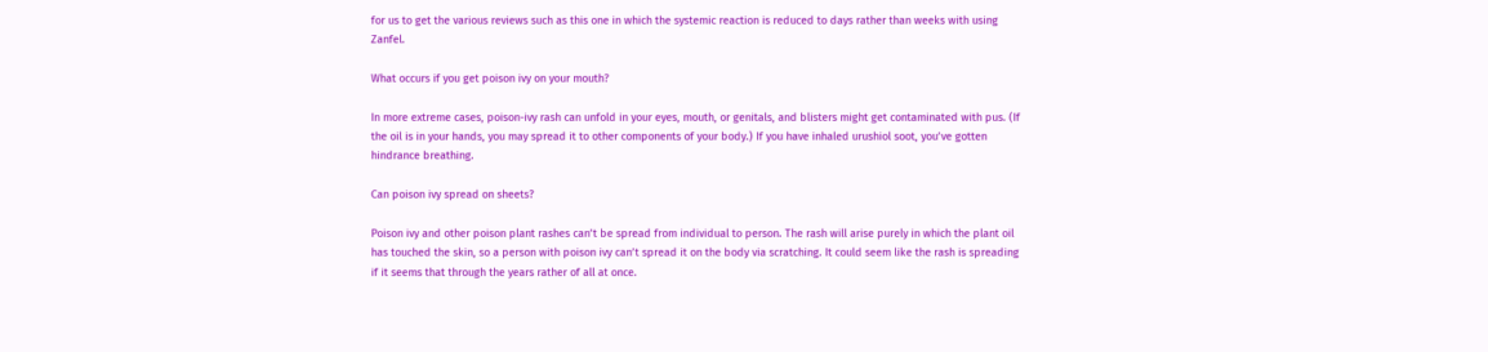for us to get the various reviews such as this one in which the systemic reaction is reduced to days rather than weeks with using Zanfel.

What occurs if you get poison ivy on your mouth?

In more extreme cases, poison-ivy rash can unfold in your eyes, mouth, or genitals, and blisters might get contaminated with pus. (If the oil is in your hands, you may spread it to other components of your body.) If you have inhaled urushiol soot, you’ve gotten hindrance breathing.

Can poison ivy spread on sheets?

Poison ivy and other poison plant rashes can’t be spread from individual to person. The rash will arise purely in which the plant oil has touched the skin, so a person with poison ivy can’t spread it on the body via scratching. It could seem like the rash is spreading if it seems that through the years rather of all at once.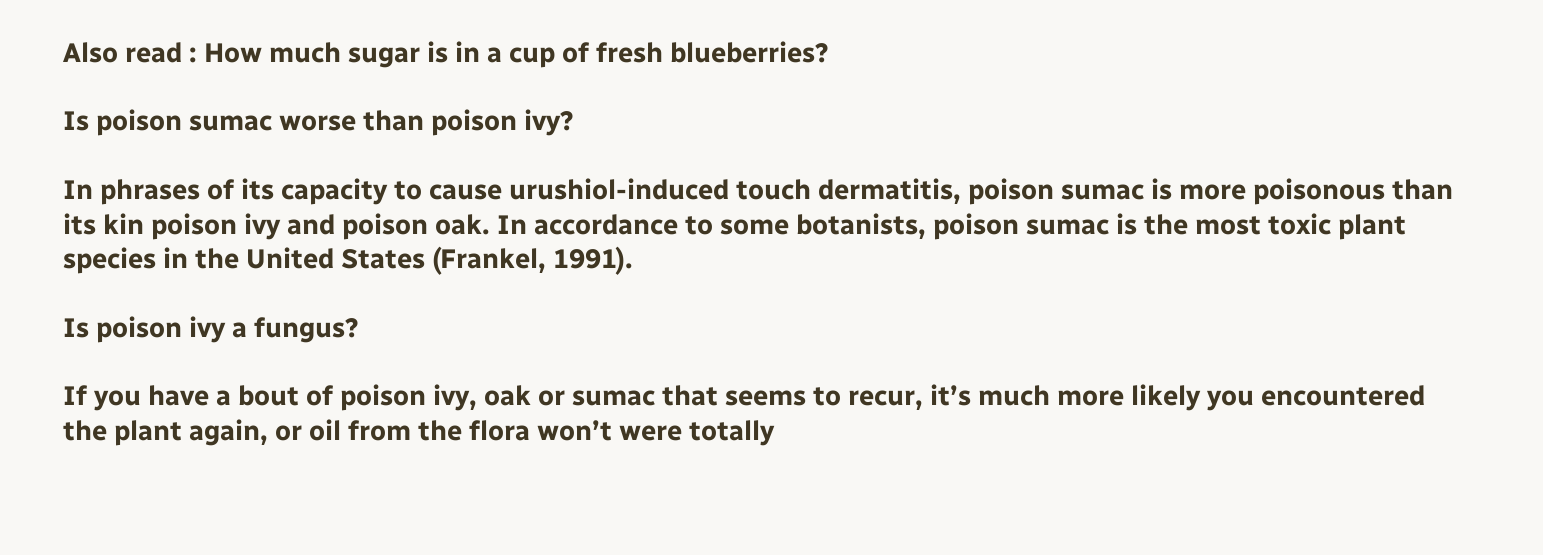Also read : How much sugar is in a cup of fresh blueberries?

Is poison sumac worse than poison ivy?

In phrases of its capacity to cause urushiol-induced touch dermatitis, poison sumac is more poisonous than its kin poison ivy and poison oak. In accordance to some botanists, poison sumac is the most toxic plant species in the United States (Frankel, 1991).

Is poison ivy a fungus?

If you have a bout of poison ivy, oak or sumac that seems to recur, it’s much more likely you encountered the plant again, or oil from the flora won’t were totally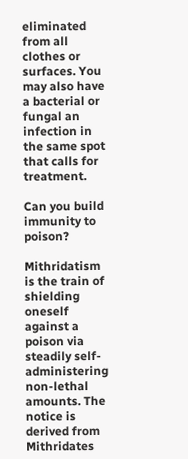eliminated from all clothes or surfaces. You may also have a bacterial or fungal an infection in the same spot that calls for treatment.

Can you build immunity to poison?

Mithridatism is the train of shielding oneself against a poison via steadily self-administering non-lethal amounts. The notice is derived from Mithridates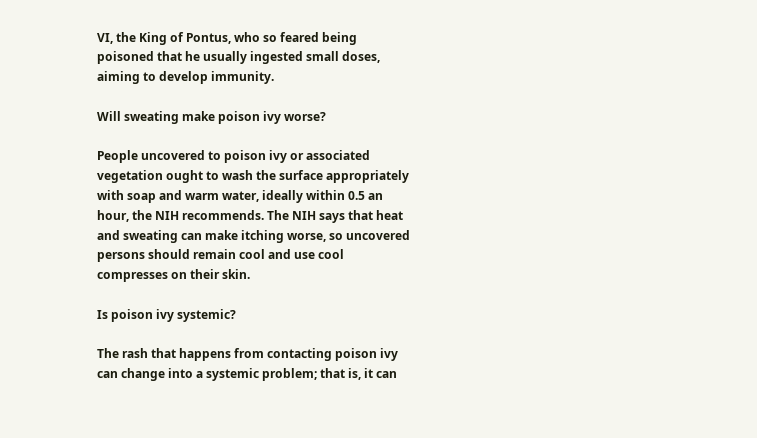VI, the King of Pontus, who so feared being poisoned that he usually ingested small doses, aiming to develop immunity.

Will sweating make poison ivy worse?

People uncovered to poison ivy or associated vegetation ought to wash the surface appropriately with soap and warm water, ideally within 0.5 an hour, the NIH recommends. The NIH says that heat and sweating can make itching worse, so uncovered persons should remain cool and use cool compresses on their skin.

Is poison ivy systemic?

The rash that happens from contacting poison ivy can change into a systemic problem; that is, it can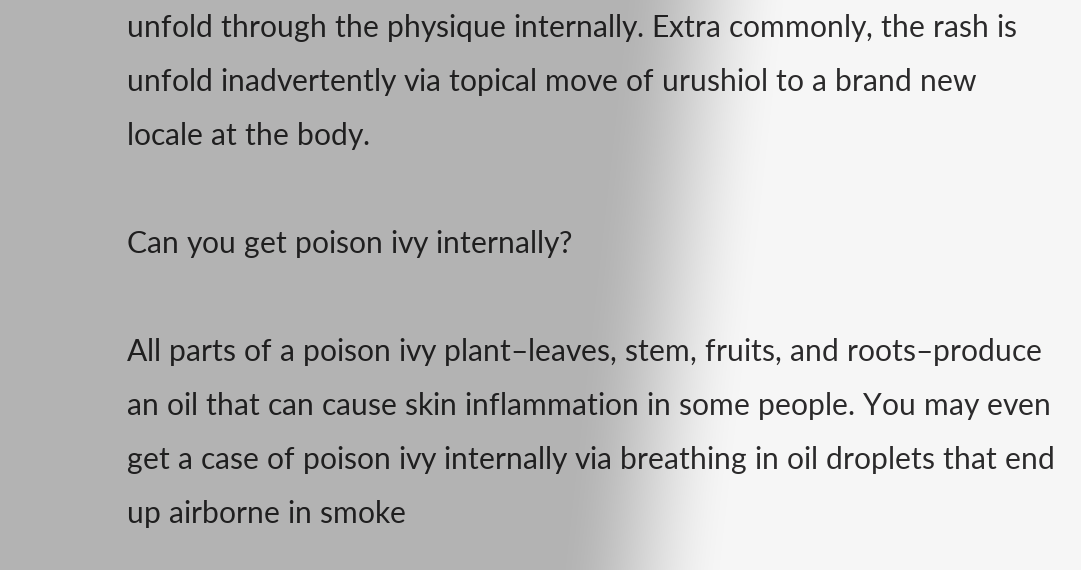unfold through the physique internally. Extra commonly, the rash is unfold inadvertently via topical move of urushiol to a brand new locale at the body.

Can you get poison ivy internally?

All parts of a poison ivy plant–leaves, stem, fruits, and roots–produce an oil that can cause skin inflammation in some people. You may even get a case of poison ivy internally via breathing in oil droplets that end up airborne in smoke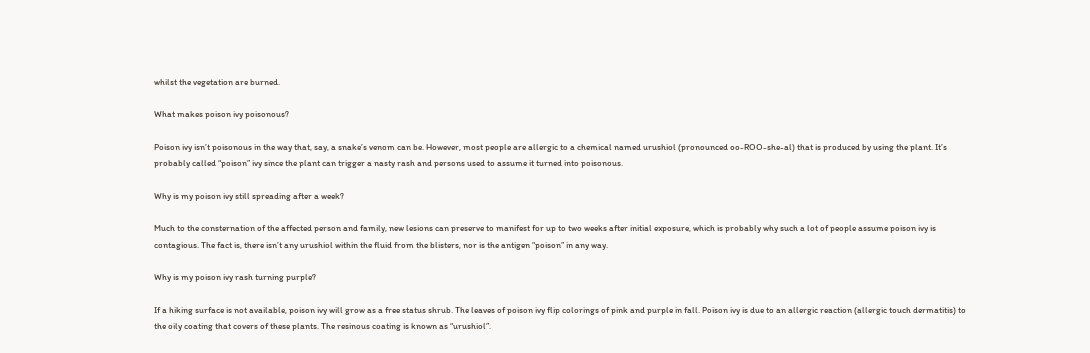whilst the vegetation are burned.

What makes poison ivy poisonous?

Poison ivy isn’t poisonous in the way that, say, a snake’s venom can be. However, most people are allergic to a chemical named urushiol (pronounced oo-ROO-she-al) that is produced by using the plant. It’s probably called “poison” ivy since the plant can trigger a nasty rash and persons used to assume it turned into poisonous.

Why is my poison ivy still spreading after a week?

Much to the consternation of the affected person and family, new lesions can preserve to manifest for up to two weeks after initial exposure, which is probably why such a lot of people assume poison ivy is contagious. The fact is, there isn’t any urushiol within the fluid from the blisters, nor is the antigen “poison” in any way.

Why is my poison ivy rash turning purple?

If a hiking surface is not available, poison ivy will grow as a free status shrub. The leaves of poison ivy flip colorings of pink and purple in fall. Poison ivy is due to an allergic reaction (allergic touch dermatitis) to the oily coating that covers of these plants. The resinous coating is known as “urushiol”.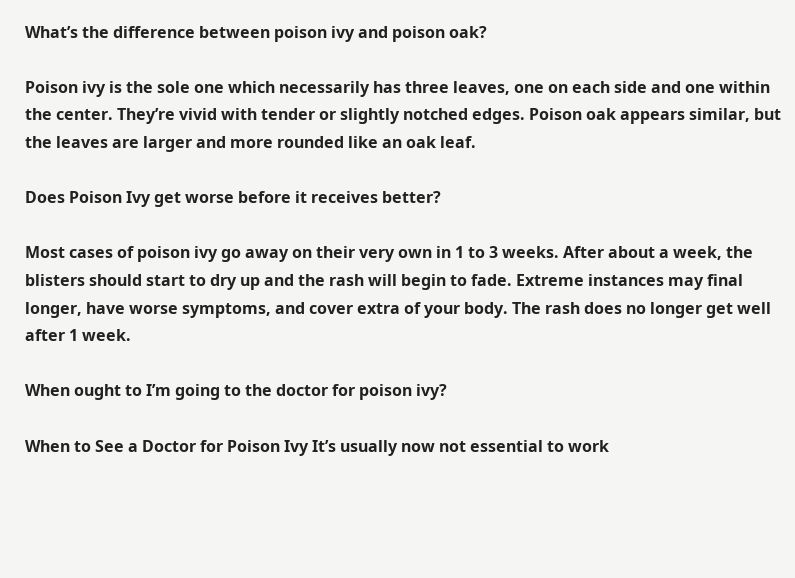What’s the difference between poison ivy and poison oak?

Poison ivy is the sole one which necessarily has three leaves, one on each side and one within the center. They’re vivid with tender or slightly notched edges. Poison oak appears similar, but the leaves are larger and more rounded like an oak leaf.

Does Poison Ivy get worse before it receives better?

Most cases of poison ivy go away on their very own in 1 to 3 weeks. After about a week, the blisters should start to dry up and the rash will begin to fade. Extreme instances may final longer, have worse symptoms, and cover extra of your body. The rash does no longer get well after 1 week.

When ought to I’m going to the doctor for poison ivy?

When to See a Doctor for Poison Ivy It’s usually now not essential to work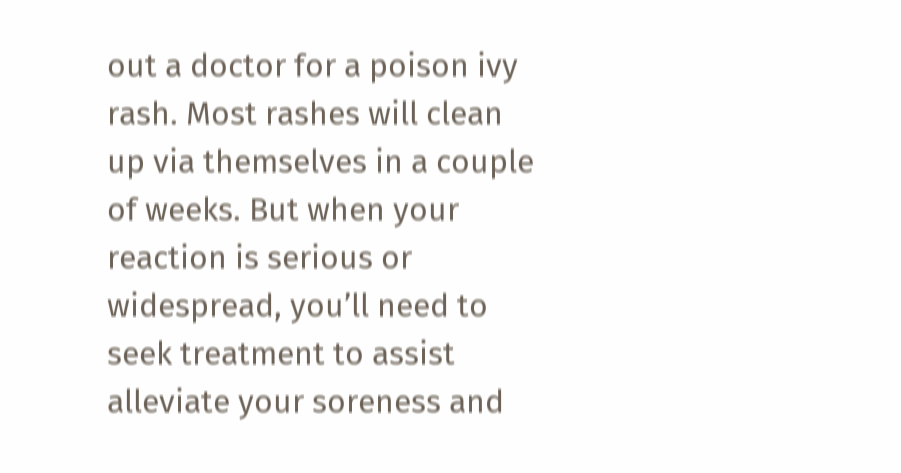out a doctor for a poison ivy rash. Most rashes will clean up via themselves in a couple of weeks. But when your reaction is serious or widespread, you’ll need to seek treatment to assist alleviate your soreness and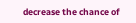decrease the chance of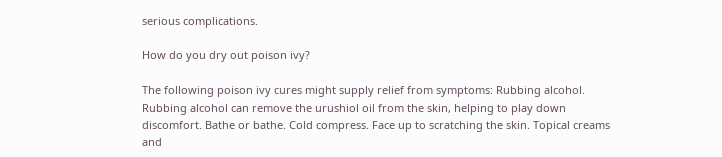serious complications.

How do you dry out poison ivy?

The following poison ivy cures might supply relief from symptoms: Rubbing alcohol. Rubbing alcohol can remove the urushiol oil from the skin, helping to play down discomfort. Bathe or bathe. Cold compress. Face up to scratching the skin. Topical creams and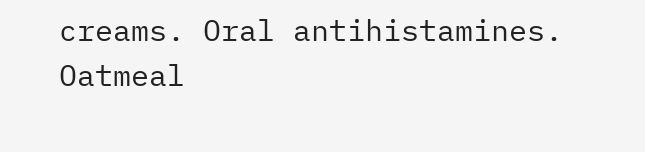creams. Oral antihistamines. Oatmeal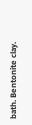bath. Bentonite clay.